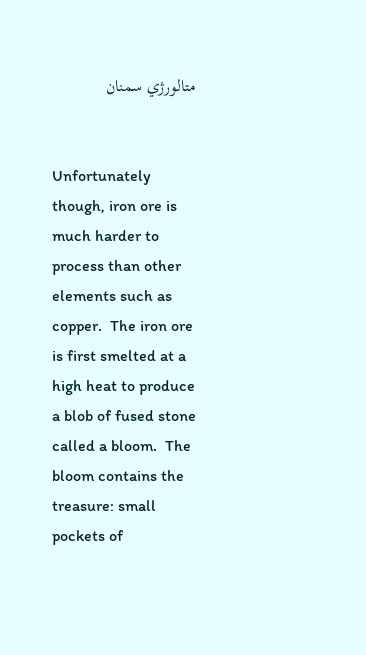متالورژي سمنان


Unfortunately though, iron ore is much harder to process than other elements such as copper.  The iron ore is first smelted at a high heat to produce a blob of fused stone called a bloom.  The bloom contains the treasure: small pockets of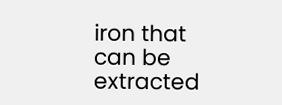iron that can be extracted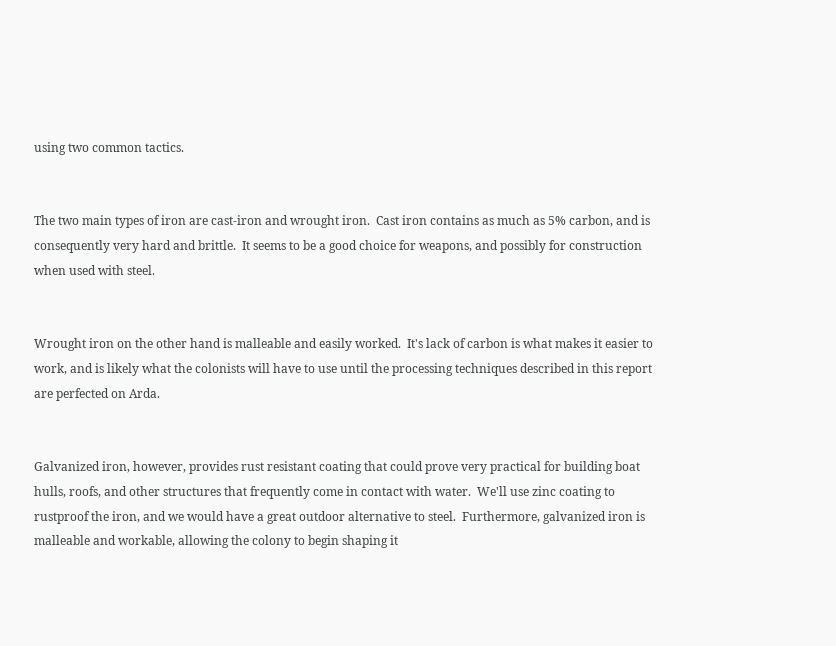using two common tactics.


The two main types of iron are cast-iron and wrought iron.  Cast iron contains as much as 5% carbon, and is consequently very hard and brittle.  It seems to be a good choice for weapons, and possibly for construction when used with steel.


Wrought iron on the other hand is malleable and easily worked.  It's lack of carbon is what makes it easier to work, and is likely what the colonists will have to use until the processing techniques described in this report are perfected on Arda.


Galvanized iron, however, provides rust resistant coating that could prove very practical for building boat hulls, roofs, and other structures that frequently come in contact with water.  We'll use zinc coating to rustproof the iron, and we would have a great outdoor alternative to steel.  Furthermore, galvanized iron is malleable and workable, allowing the colony to begin shaping it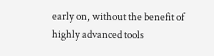early on, without the benefit of highly advanced tools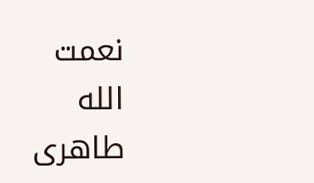نعمت الله طاهری